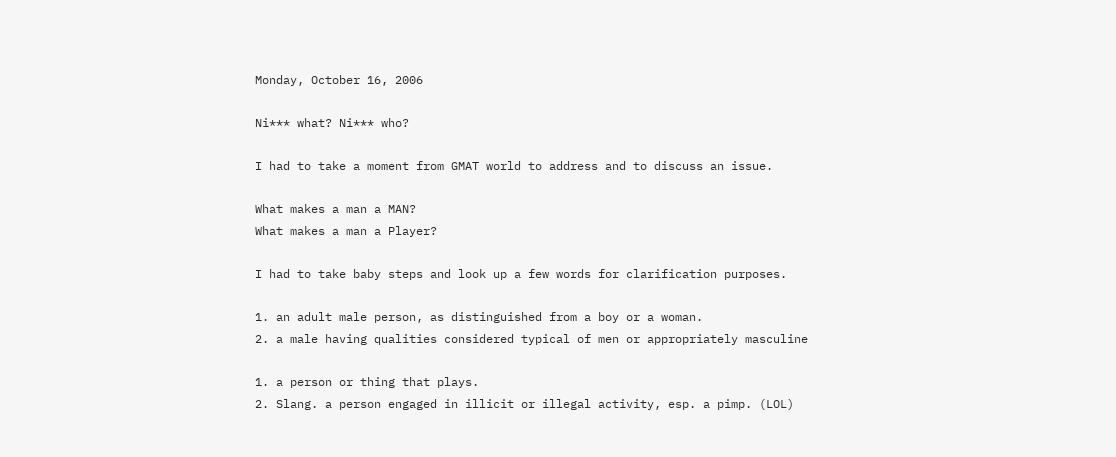Monday, October 16, 2006

Ni*** what? Ni*** who?

I had to take a moment from GMAT world to address and to discuss an issue.

What makes a man a MAN?
What makes a man a Player?

I had to take baby steps and look up a few words for clarification purposes.

1. an adult male person, as distinguished from a boy or a woman.
2. a male having qualities considered typical of men or appropriately masculine

1. a person or thing that plays.
2. Slang. a person engaged in illicit or illegal activity, esp. a pimp. (LOL)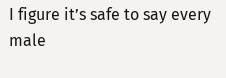I figure it’s safe to say every male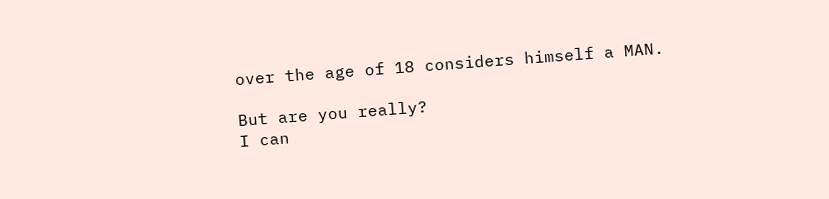over the age of 18 considers himself a MAN.

But are you really?
I can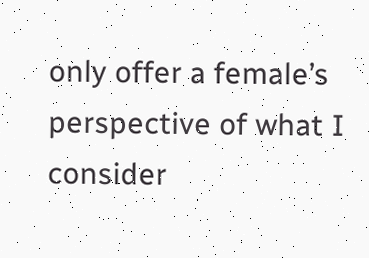only offer a female’s perspective of what I consider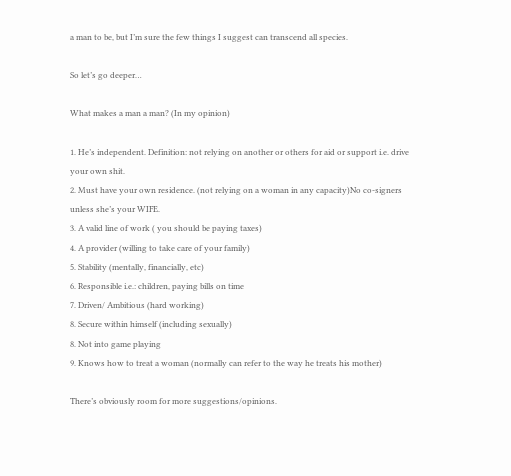a man to be, but I’m sure the few things I suggest can transcend all species.

So let’s go deeper…

What makes a man a man? (In my opinion)

1. He’s independent. Definition: not relying on another or others for aid or support i.e. drive your own shit.
2. Must have your own residence. (not relying on a woman in any capacity)No co-signers unless she’s your WIFE.
3. A valid line of work ( you should be paying taxes)
4. A provider (willing to take care of your family)
5. Stability (mentally, financially, etc)
6. Responsible i.e.: children, paying bills on time
7. Driven/ Ambitious (hard working)
8. Secure within himself (including sexually)
8. Not into game playing
9. Knows how to treat a woman (normally can refer to the way he treats his mother)

There’s obviously room for more suggestions/opinions.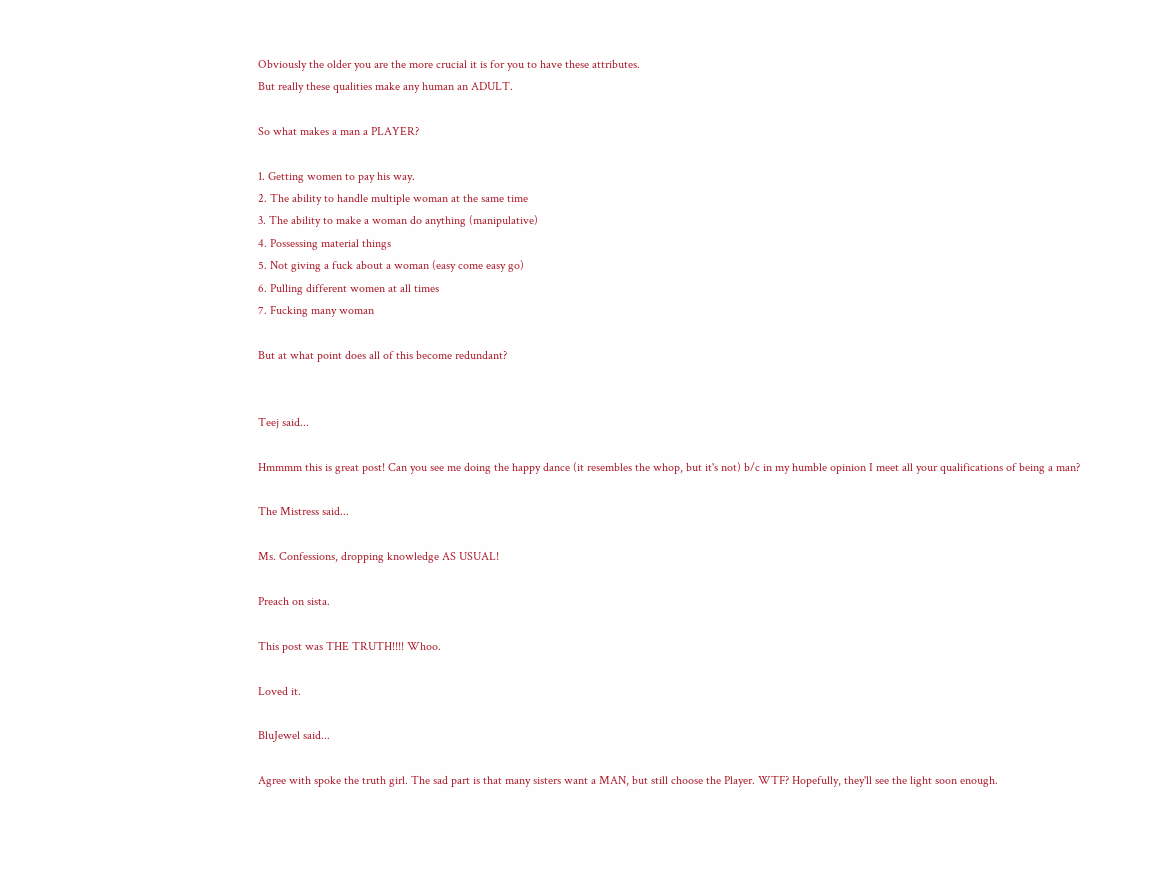Obviously the older you are the more crucial it is for you to have these attributes.
But really these qualities make any human an ADULT.

So what makes a man a PLAYER?

1. Getting women to pay his way.
2. The ability to handle multiple woman at the same time
3. The ability to make a woman do anything (manipulative)
4. Possessing material things
5. Not giving a fuck about a woman (easy come easy go)
6. Pulling different women at all times
7. Fucking many woman

But at what point does all of this become redundant?


Teej said...

Hmmmm this is great post! Can you see me doing the happy dance (it resembles the whop, but it's not) b/c in my humble opinion I meet all your qualifications of being a man?

The Mistress said...

Ms. Confessions, dropping knowledge AS USUAL!

Preach on sista.

This post was THE TRUTH!!!! Whoo.

Loved it.

BluJewel said...

Agree with spoke the truth girl. The sad part is that many sisters want a MAN, but still choose the Player. WTF? Hopefully, they'll see the light soon enough.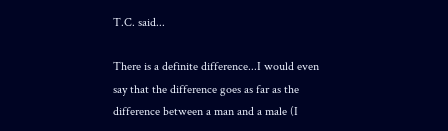T.C. said...

There is a definite difference...I would even say that the difference goes as far as the difference between a man and a male (I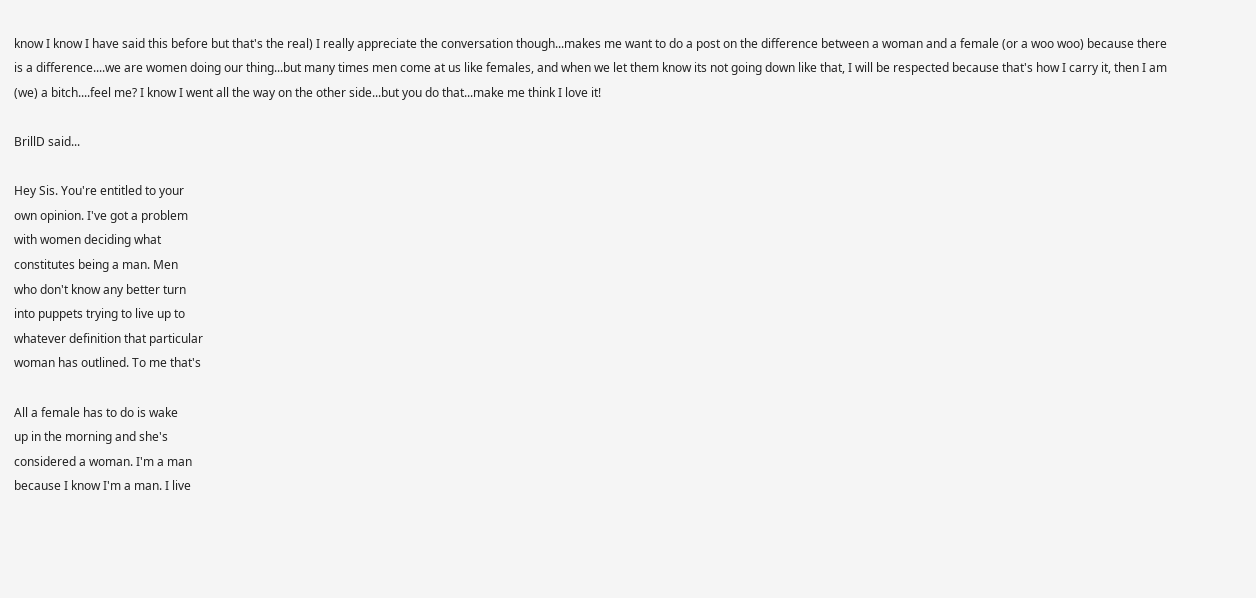know I know I have said this before but that's the real) I really appreciate the conversation though...makes me want to do a post on the difference between a woman and a female (or a woo woo) because there is a difference....we are women doing our thing...but many times men come at us like females, and when we let them know its not going down like that, I will be respected because that's how I carry it, then I am (we) a bitch....feel me? I know I went all the way on the other side...but you do that...make me think I love it!

BrillD said...

Hey Sis. You're entitled to your
own opinion. I've got a problem
with women deciding what
constitutes being a man. Men
who don't know any better turn
into puppets trying to live up to
whatever definition that particular
woman has outlined. To me that's

All a female has to do is wake
up in the morning and she's
considered a woman. I'm a man
because I know I'm a man. I live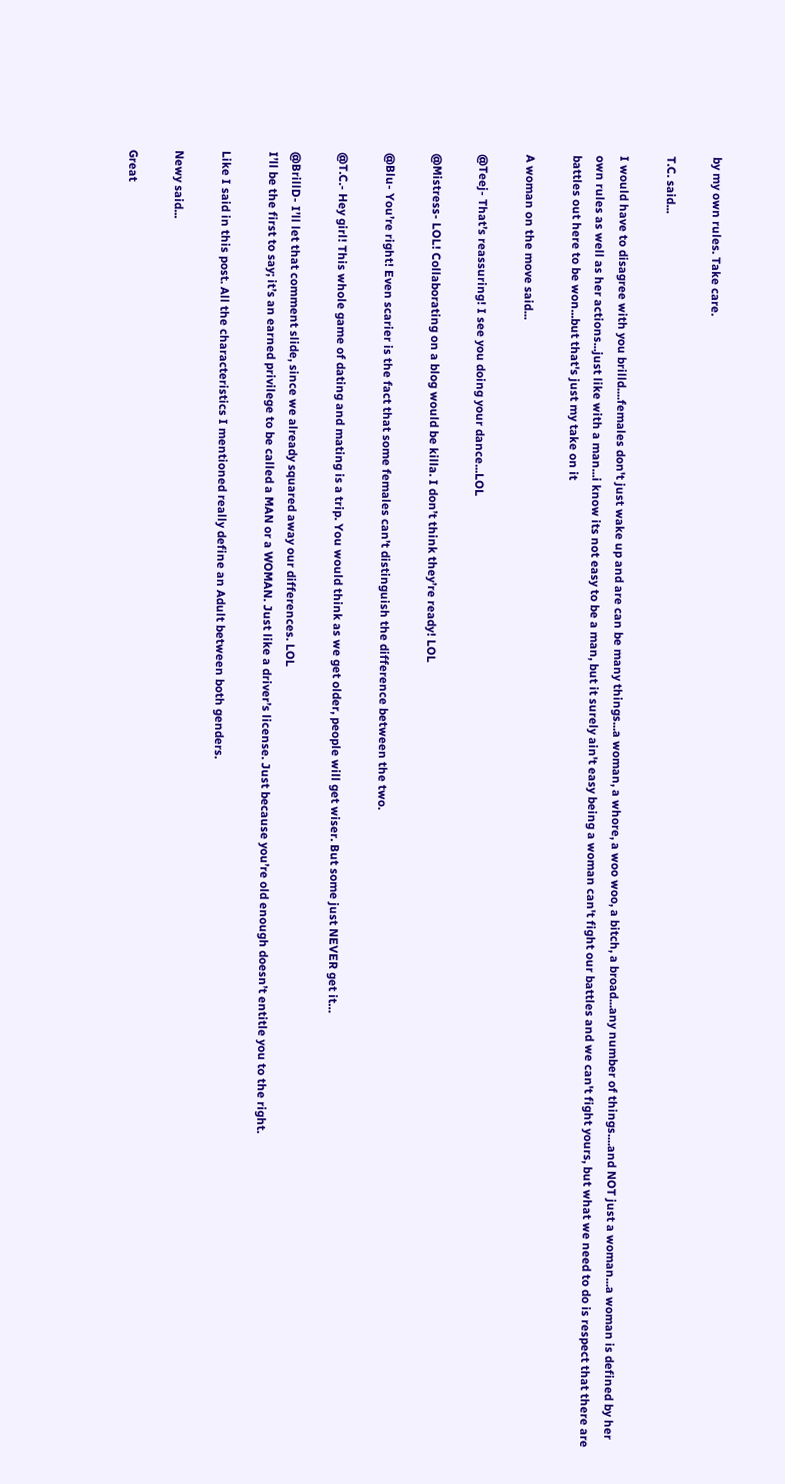by my own rules. Take care.

T.C. said...

I would have to disagree with you brilld....females don't just wake up and are can be many things...a woman, a whore, a woo woo, a bitch, a broad...any number of things....and NOT just a woman...a woman is defined by her own rules as well as her actions...just like with a man...i know its not easy to be a man, but it surely ain't easy being a woman can't fight our battles and we can't fight yours, but what we need to do is respect that there are battles out here to be won...but that's just my take on it

A woman on the move said...

@Teej- That’s reassuring! I see you doing your dance...LOL

@Mistress- LOL! Collaborating on a blog would be killa. I don’t think they’re ready! LOL

@Blu- You’re right! Even scarier is the fact that some females can’t distinguish the difference between the two.

@T.C.- Hey girl! This whole game of dating and mating is a trip. You would think as we get older, people will get wiser. But some just NEVER get it…

@BrillD- I’ll let that comment slide, since we already squared away our differences. LOL
I’ll be the first to say; it’s an earned privilege to be called a MAN or a WOMAN. Just like a driver’s license. Just because you’re old enough doesn’t entitle you to the right.

Like I said in this post. All the characteristics I mentioned really define an Adult between both genders.

Newy said...

Great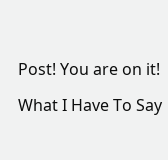Post! You are on it!

What I Have To Say